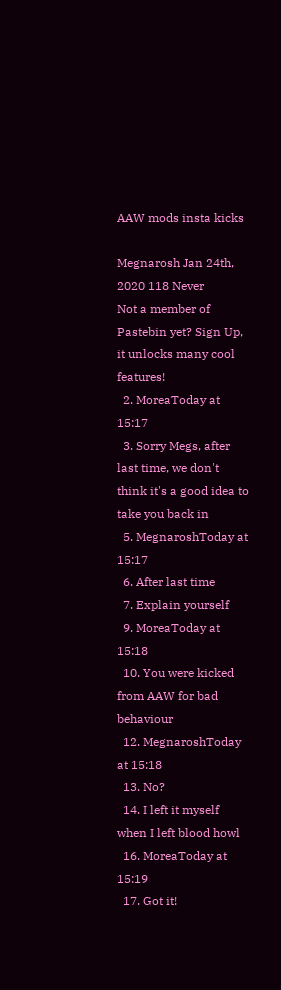AAW mods insta kicks

Megnarosh Jan 24th, 2020 118 Never
Not a member of Pastebin yet? Sign Up, it unlocks many cool features!
  2. MoreaToday at 15:17
  3. Sorry Megs, after last time, we don't think it's a good idea to take you back in
  5. MegnaroshToday at 15:17
  6. After last time
  7. Explain yourself
  9. MoreaToday at 15:18
  10. You were kicked from AAW for bad behaviour
  12. MegnaroshToday at 15:18
  13. No?
  14. I left it myself when I left blood howl
  16. MoreaToday at 15:19
  17. Got it!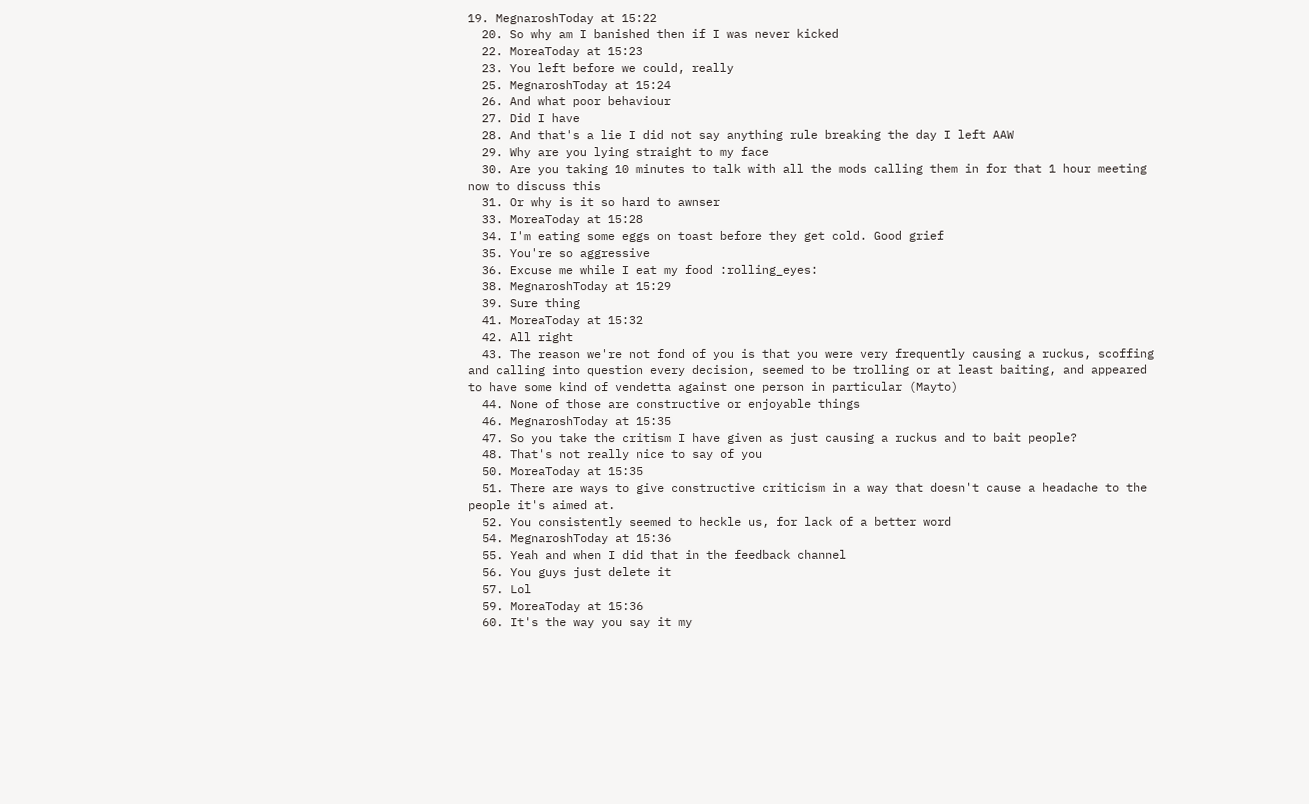19. MegnaroshToday at 15:22
  20. So why am I banished then if I was never kicked
  22. MoreaToday at 15:23
  23. You left before we could, really
  25. MegnaroshToday at 15:24
  26. And what poor behaviour
  27. Did I have
  28. And that's a lie I did not say anything rule breaking the day I left AAW
  29. Why are you lying straight to my face
  30. Are you taking 10 minutes to talk with all the mods calling them in for that 1 hour meeting now to discuss this
  31. Or why is it so hard to awnser
  33. MoreaToday at 15:28
  34. I'm eating some eggs on toast before they get cold. Good grief
  35. You're so aggressive
  36. Excuse me while I eat my food :rolling_eyes:
  38. MegnaroshToday at 15:29
  39. Sure thing
  41. MoreaToday at 15:32
  42. All right
  43. The reason we're not fond of you is that you were very frequently causing a ruckus, scoffing and calling into question every decision, seemed to be trolling or at least baiting, and appeared to have some kind of vendetta against one person in particular (Mayto)
  44. None of those are constructive or enjoyable things
  46. MegnaroshToday at 15:35
  47. So you take the critism I have given as just causing a ruckus and to bait people?
  48. That's not really nice to say of you
  50. MoreaToday at 15:35
  51. There are ways to give constructive criticism in a way that doesn't cause a headache to the people it's aimed at.
  52. You consistently seemed to heckle us, for lack of a better word
  54. MegnaroshToday at 15:36
  55. Yeah and when I did that in the feedback channel
  56. You guys just delete it
  57. Lol
  59. MoreaToday at 15:36
  60. It's the way you say it my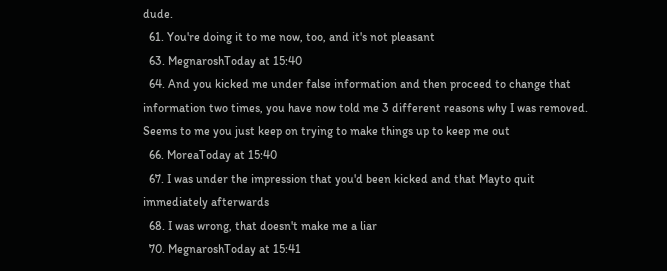dude.
  61. You're doing it to me now, too, and it's not pleasant
  63. MegnaroshToday at 15:40
  64. And you kicked me under false information and then proceed to change that information two times, you have now told me 3 different reasons why I was removed. Seems to me you just keep on trying to make things up to keep me out
  66. MoreaToday at 15:40
  67. I was under the impression that you'd been kicked and that Mayto quit immediately afterwards
  68. I was wrong, that doesn't make me a liar
  70. MegnaroshToday at 15:41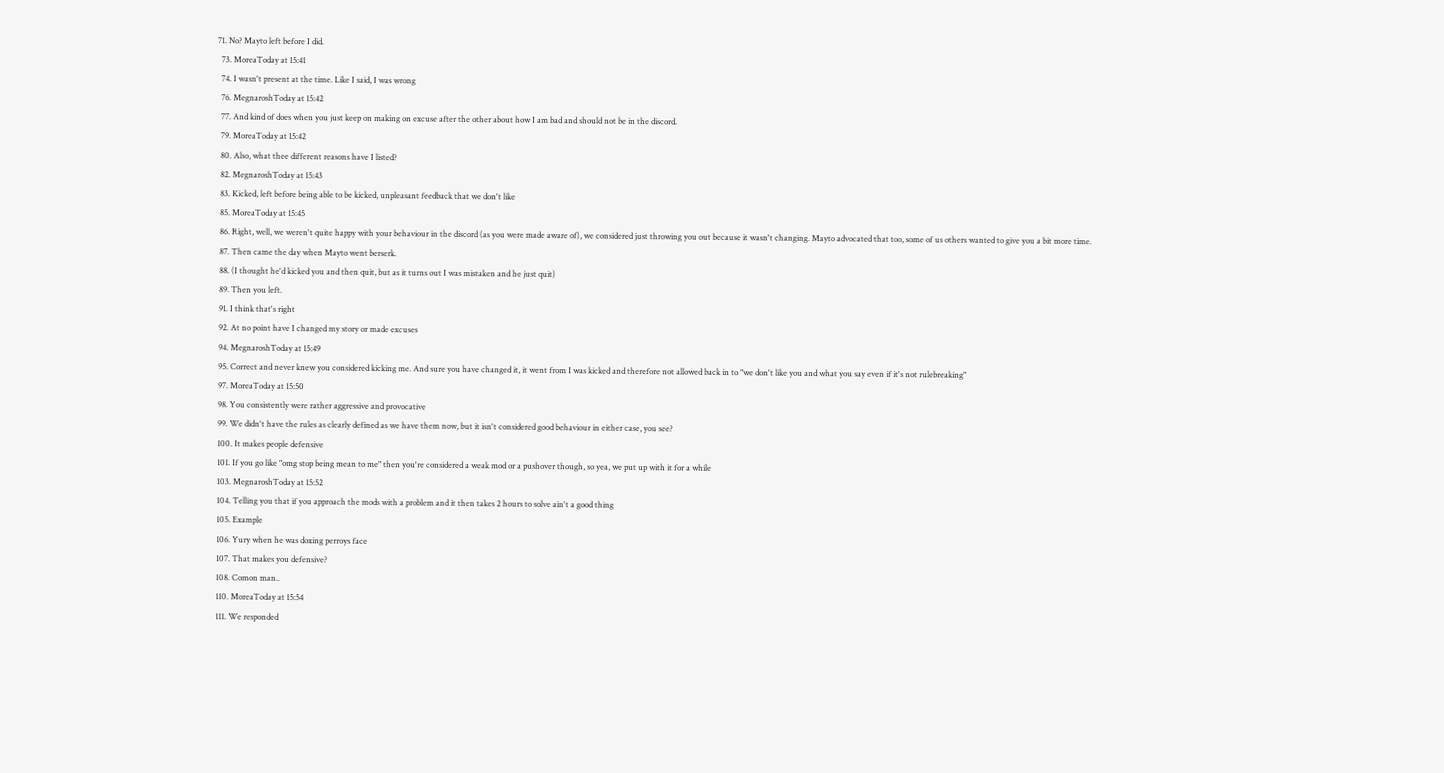71. No? Mayto left before I did.
  73. MoreaToday at 15:41
  74. I wasn't present at the time. Like I said, I was wrong
  76. MegnaroshToday at 15:42
  77. And kind of does when you just keep on making on excuse after the other about how I am bad and should not be in the discord.
  79. MoreaToday at 15:42
  80. Also, what thee different reasons have I listed?
  82. MegnaroshToday at 15:43
  83. Kicked, left before being able to be kicked, unpleasant feedback that we don't like
  85. MoreaToday at 15:45
  86. Right, well, we weren't quite happy with your behaviour in the discord (as you were made aware of), we considered just throwing you out because it wasn't changing. Mayto advocated that too, some of us others wanted to give you a bit more time.
  87. Then came the day when Mayto went berserk.
  88. (I thought he'd kicked you and then quit, but as it turns out I was mistaken and he just quit)
  89. Then you left.
  91. I think that's right
  92. At no point have I changed my story or made excuses
  94. MegnaroshToday at 15:49
  95. Correct and never knew you considered kicking me. And sure you have changed it, it went from I was kicked and therefore not allowed back in to "we don't like you and what you say even if it's not rulebreaking"
  97. MoreaToday at 15:50
  98. You consistently were rather aggressive and provocative
  99. We didn't have the rules as clearly defined as we have them now, but it isn't considered good behaviour in either case, you see?
  100. It makes people defensive
  101. If you go like "omg stop being mean to me" then you're considered a weak mod or a pushover though, so yea, we put up with it for a while
  103. MegnaroshToday at 15:52
  104. Telling you that if you approach the mods with a problem and it then takes 2 hours to solve ain't a good thing
  105. Example
  106. Yury when he was doxing perroys face
  107. That makes you defensive?
  108. Comon man..
  110. MoreaToday at 15:54
  111. We responded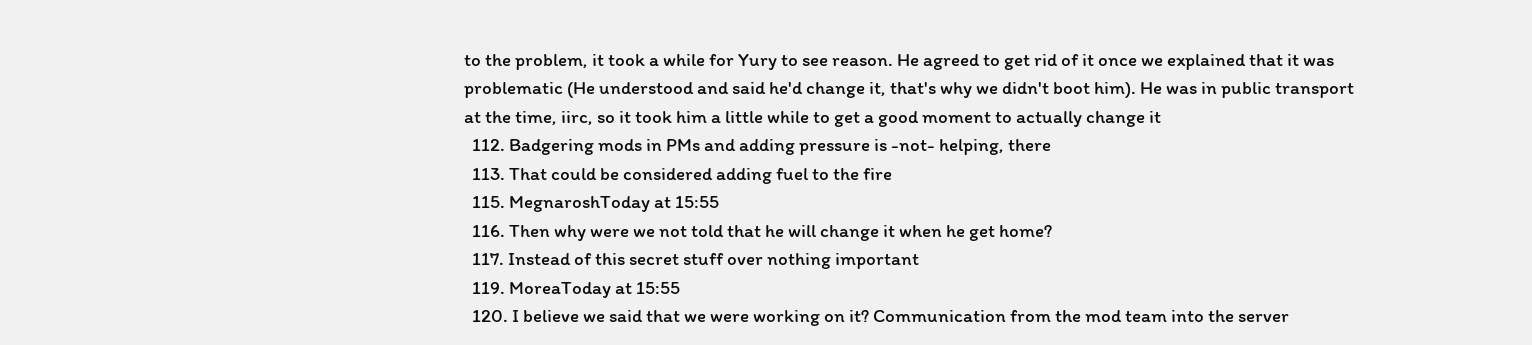to the problem, it took a while for Yury to see reason. He agreed to get rid of it once we explained that it was problematic (He understood and said he'd change it, that's why we didn't boot him). He was in public transport at the time, iirc, so it took him a little while to get a good moment to actually change it
  112. Badgering mods in PMs and adding pressure is -not- helping, there
  113. That could be considered adding fuel to the fire
  115. MegnaroshToday at 15:55
  116. Then why were we not told that he will change it when he get home?
  117. Instead of this secret stuff over nothing important
  119. MoreaToday at 15:55
  120. I believe we said that we were working on it? Communication from the mod team into the server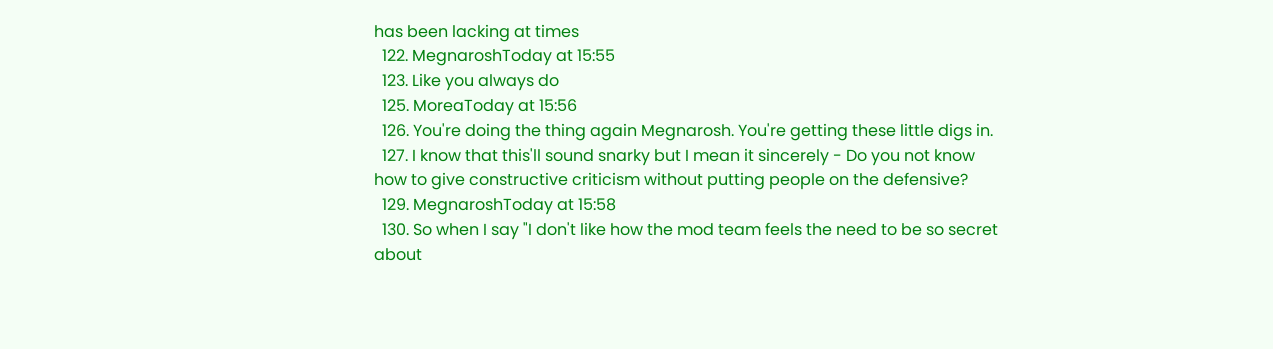has been lacking at times
  122. MegnaroshToday at 15:55
  123. Like you always do
  125. MoreaToday at 15:56
  126. You're doing the thing again Megnarosh. You're getting these little digs in.
  127. I know that this'll sound snarky but I mean it sincerely - Do you not know how to give constructive criticism without putting people on the defensive?
  129. MegnaroshToday at 15:58
  130. So when I say "I don't like how the mod team feels the need to be so secret about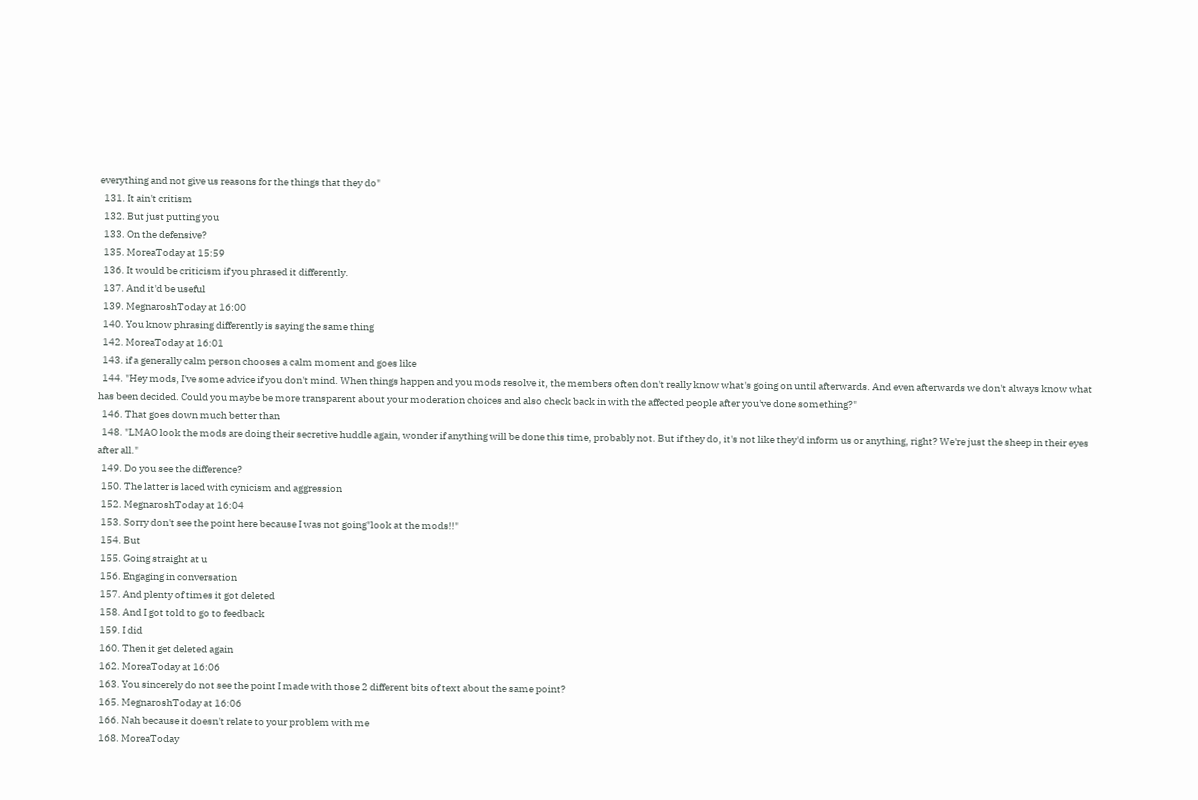everything and not give us reasons for the things that they do"
  131. It ain't critism
  132. But just putting you
  133. On the defensive?
  135. MoreaToday at 15:59
  136. It would be criticism if you phrased it differently.
  137. And it'd be useful
  139. MegnaroshToday at 16:00
  140. You know phrasing differently is saying the same thing
  142. MoreaToday at 16:01
  143. if a generally calm person chooses a calm moment and goes like
  144. "Hey mods, I've some advice if you don't mind. When things happen and you mods resolve it, the members often don't really know what's going on until afterwards. And even afterwards we don't always know what has been decided. Could you maybe be more transparent about your moderation choices and also check back in with the affected people after you've done something?"
  146. That goes down much better than
  148. "LMAO look the mods are doing their secretive huddle again, wonder if anything will be done this time, probably not. But if they do, it's not like they'd inform us or anything, right? We're just the sheep in their eyes after all."
  149. Do you see the difference?
  150. The latter is laced with cynicism and aggression
  152. MegnaroshToday at 16:04
  153. Sorry don't see the point here because I was not going"look at the mods!!"
  154. But
  155. Going straight at u
  156. Engaging in conversation
  157. And plenty of times it got deleted
  158. And I got told to go to feedback
  159. I did
  160. Then it get deleted again
  162. MoreaToday at 16:06
  163. You sincerely do not see the point I made with those 2 different bits of text about the same point?
  165. MegnaroshToday at 16:06
  166. Nah because it doesn't relate to your problem with me
  168. MoreaToday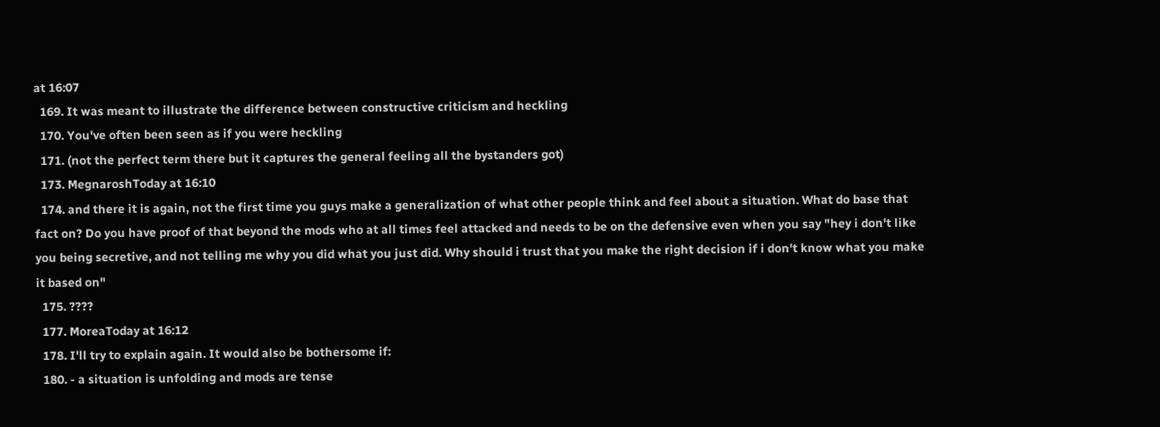at 16:07
  169. It was meant to illustrate the difference between constructive criticism and heckling
  170. You've often been seen as if you were heckling
  171. (not the perfect term there but it captures the general feeling all the bystanders got)
  173. MegnaroshToday at 16:10
  174. and there it is again, not the first time you guys make a generalization of what other people think and feel about a situation. What do base that fact on? Do you have proof of that beyond the mods who at all times feel attacked and needs to be on the defensive even when you say "hey i don't like you being secretive, and not telling me why you did what you just did. Why should i trust that you make the right decision if i don't know what you make it based on"
  175. ????
  177. MoreaToday at 16:12
  178. I'll try to explain again. It would also be bothersome if:
  180. - a situation is unfolding and mods are tense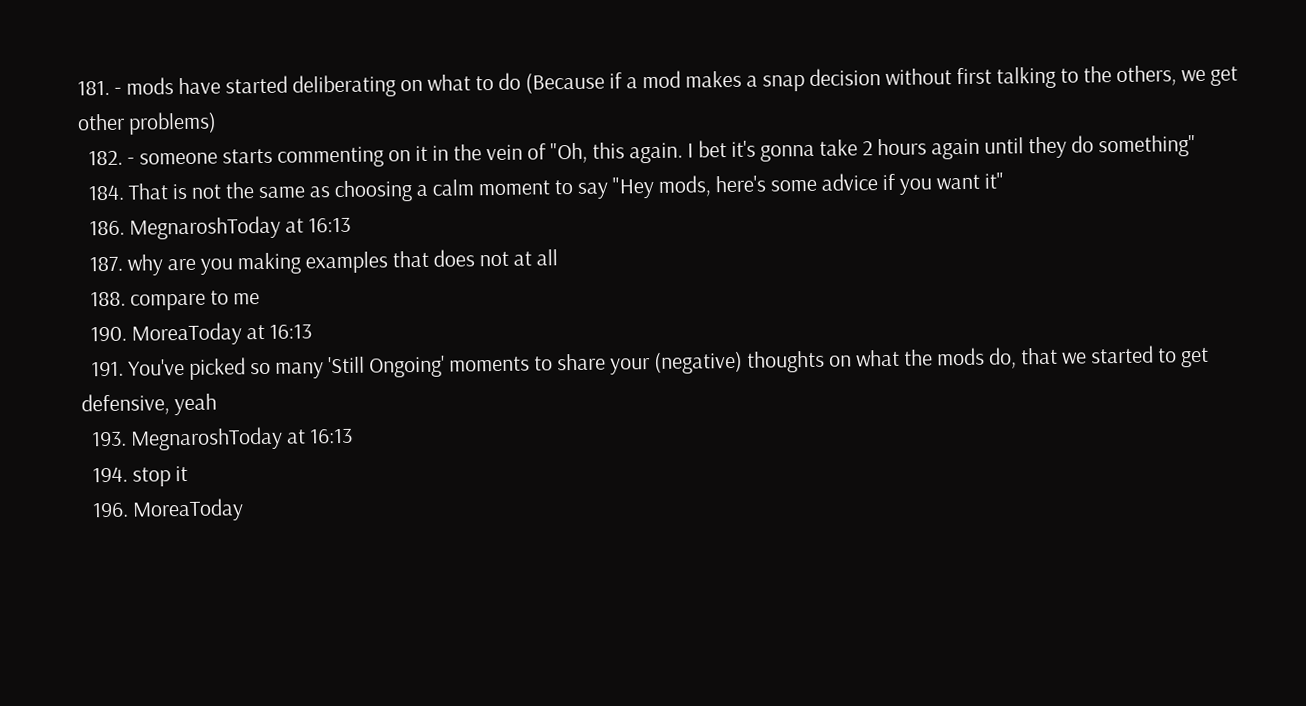181. - mods have started deliberating on what to do (Because if a mod makes a snap decision without first talking to the others, we get other problems)
  182. - someone starts commenting on it in the vein of "Oh, this again. I bet it's gonna take 2 hours again until they do something"
  184. That is not the same as choosing a calm moment to say "Hey mods, here's some advice if you want it"
  186. MegnaroshToday at 16:13
  187. why are you making examples that does not at all
  188. compare to me
  190. MoreaToday at 16:13
  191. You've picked so many 'Still Ongoing' moments to share your (negative) thoughts on what the mods do, that we started to get defensive, yeah
  193. MegnaroshToday at 16:13
  194. stop it
  196. MoreaToday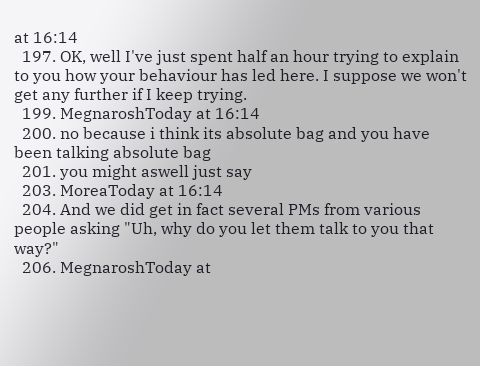at 16:14
  197. OK, well I've just spent half an hour trying to explain to you how your behaviour has led here. I suppose we won't get any further if I keep trying.
  199. MegnaroshToday at 16:14
  200. no because i think its absolute bag and you have been talking absolute bag
  201. you might aswell just say
  203. MoreaToday at 16:14
  204. And we did get in fact several PMs from various people asking "Uh, why do you let them talk to you that way?"
  206. MegnaroshToday at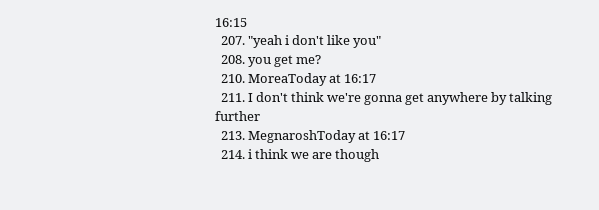16:15
  207. "yeah i don't like you"
  208. you get me?
  210. MoreaToday at 16:17
  211. I don't think we're gonna get anywhere by talking further
  213. MegnaroshToday at 16:17
  214. i think we are though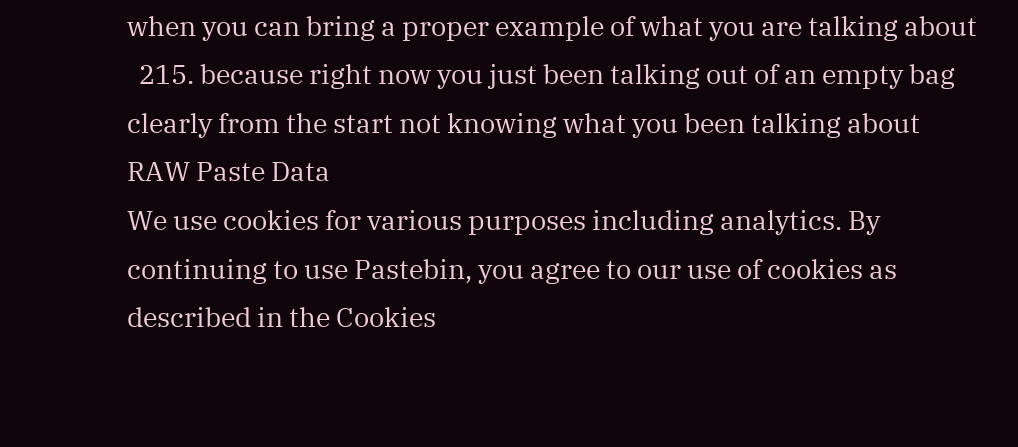when you can bring a proper example of what you are talking about
  215. because right now you just been talking out of an empty bag clearly from the start not knowing what you been talking about
RAW Paste Data
We use cookies for various purposes including analytics. By continuing to use Pastebin, you agree to our use of cookies as described in the Cookies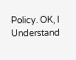Policy. OK, I Understand